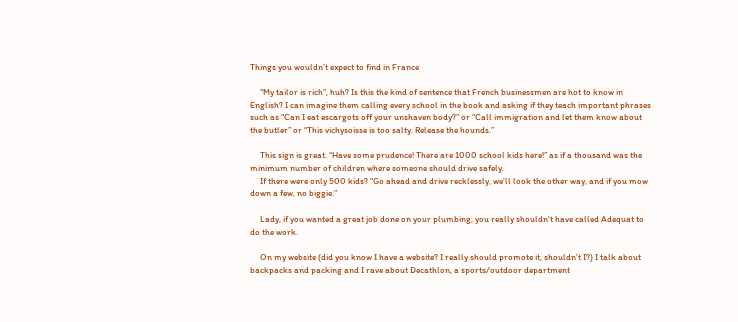Things you wouldn’t expect to find in France

     “My tailor is rich”, huh? Is this the kind of sentence that French businessmen are hot to know in English? I can imagine them calling every school in the book and asking if they teach important phrases such as “Can I eat escargots off your unshaven body?” or “Call immigration and let them know about the butler” or “This vichysoisse is too salty. Release the hounds.”

     This sign is great. “Have some prudence! There are 1000 school kids here!” as if a thousand was the minimum number of children where someone should drive safely.
     If there were only 500 kids? “Go ahead and drive recklessly, we’ll look the other way, and if you mow down a few, no biggie.”

     Lady, if you wanted a great job done on your plumbing, you really shouldn't have called Adequat to do the work.

     On my website (did you know I have a website? I really should promote it, shouldn’t I?) I talk about backpacks and packing and I rave about Decathlon, a sports/outdoor department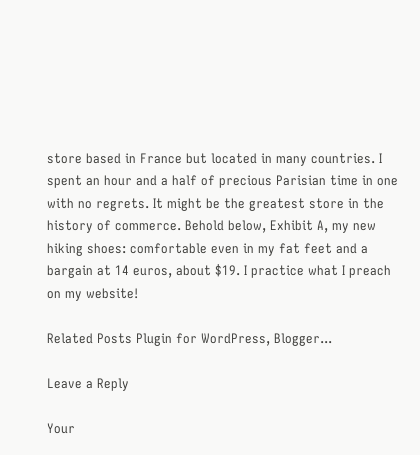store based in France but located in many countries. I spent an hour and a half of precious Parisian time in one with no regrets. It might be the greatest store in the history of commerce. Behold below, Exhibit A, my new hiking shoes: comfortable even in my fat feet and a bargain at 14 euros, about $19. I practice what I preach on my website!

Related Posts Plugin for WordPress, Blogger...

Leave a Reply

Your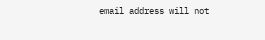email address will not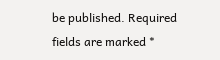be published. Required fields are marked *